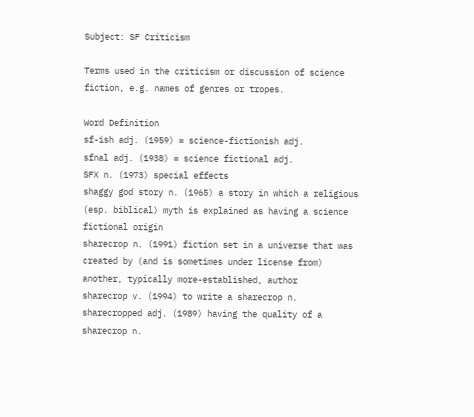Subject: SF Criticism

Terms used in the criticism or discussion of science fiction, e.g. names of genres or tropes.

Word Definition
sf-ish adj. (1959) = science-fictionish adj.
sfnal adj. (1938) = science fictional adj.
SFX n. (1973) special effects
shaggy god story n. (1965) a story in which a religious (esp. biblical) myth is explained as having a science fictional origin
sharecrop n. (1991) fiction set in a universe that was created by (and is sometimes under license from) another, typically more-established, author
sharecrop v. (1994) to write a sharecrop n.
sharecropped adj. (1989) having the quality of a sharecrop n.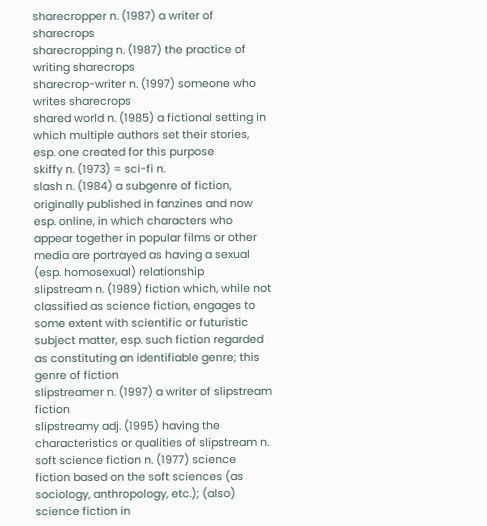sharecropper n. (1987) a writer of sharecrops
sharecropping n. (1987) the practice of writing sharecrops
sharecrop-writer n. (1997) someone who writes sharecrops
shared world n. (1985) a fictional setting in which multiple authors set their stories, esp. one created for this purpose
skiffy n. (1973) = sci-fi n.
slash n. (1984) a subgenre of fiction, originally published in fanzines and now esp. online, in which characters who appear together in popular films or other media are portrayed as having a sexual (esp. homosexual) relationship
slipstream n. (1989) fiction which, while not classified as science fiction, engages to some extent with scientific or futuristic subject matter, esp. such fiction regarded as constituting an identifiable genre; this genre of fiction
slipstreamer n. (1997) a writer of slipstream fiction
slipstreamy adj. (1995) having the characteristics or qualities of slipstream n.
soft science fiction n. (1977) science fiction based on the soft sciences (as sociology, anthropology, etc.); (also) science fiction in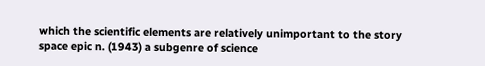which the scientific elements are relatively unimportant to the story
space epic n. (1943) a subgenre of science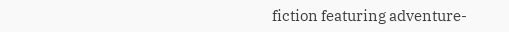fiction featuring adventure-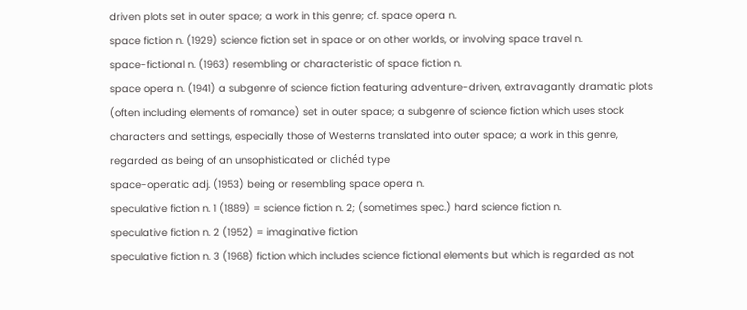driven plots set in outer space; a work in this genre; cf. space opera n.
space fiction n. (1929) science fiction set in space or on other worlds, or involving space travel n.
space-fictional n. (1963) resembling or characteristic of space fiction n.
space opera n. (1941) a subgenre of science fiction featuring adventure-driven, extravagantly dramatic plots (often including elements of romance) set in outer space; a subgenre of science fiction which uses stock characters and settings, especially those of Westerns translated into outer space; a work in this genre, regarded as being of an unsophisticated or clichéd type
space-operatic adj. (1953) being or resembling space opera n.
speculative fiction n. 1 (1889) = science fiction n. 2; (sometimes spec.) hard science fiction n.
speculative fiction n. 2 (1952) = imaginative fiction
speculative fiction n. 3 (1968) fiction which includes science fictional elements but which is regarded as not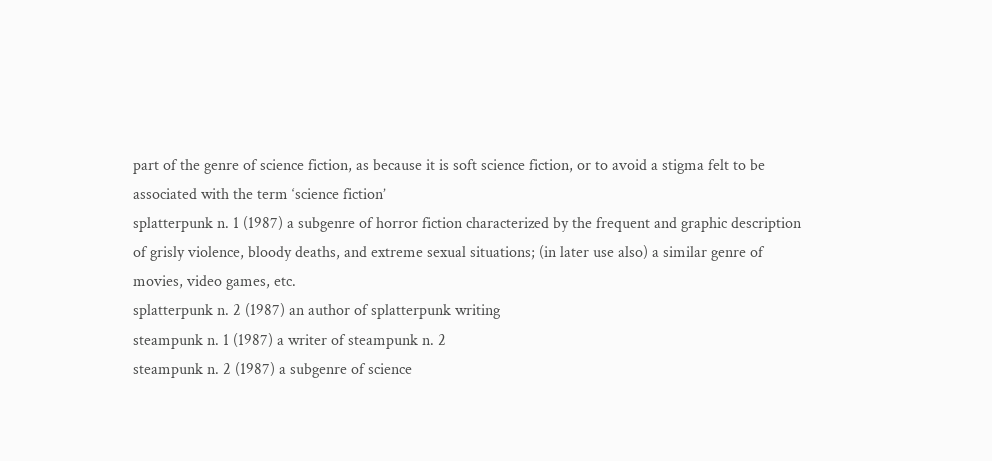part of the genre of science fiction, as because it is soft science fiction, or to avoid a stigma felt to be associated with the term ‘science fiction’
splatterpunk n. 1 (1987) a subgenre of horror fiction characterized by the frequent and graphic description of grisly violence, bloody deaths, and extreme sexual situations; (in later use also) a similar genre of movies, video games, etc.
splatterpunk n. 2 (1987) an author of splatterpunk writing
steampunk n. 1 (1987) a writer of steampunk n. 2
steampunk n. 2 (1987) a subgenre of science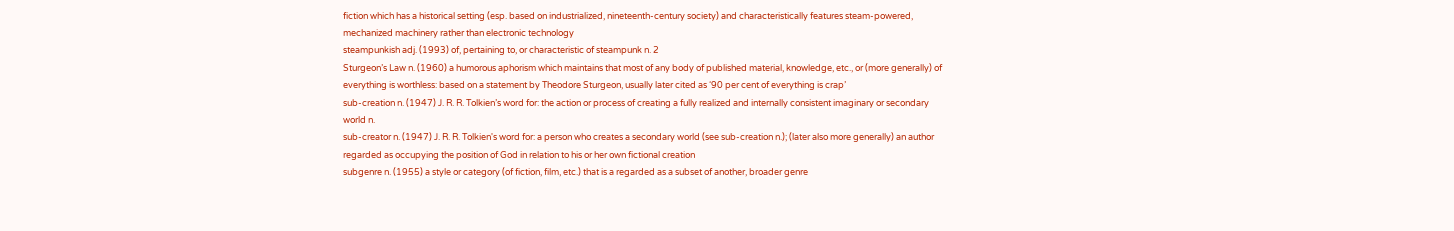fiction which has a historical setting (esp. based on industrialized, nineteenth-century society) and characteristically features steam-powered, mechanized machinery rather than electronic technology
steampunkish adj. (1993) of, pertaining to, or characteristic of steampunk n. 2
Sturgeon’s Law n. (1960) a humorous aphorism which maintains that most of any body of published material, knowledge, etc., or (more generally) of everything is worthless: based on a statement by Theodore Sturgeon, usually later cited as ‘90 per cent of everything is crap’
sub-creation n. (1947) J. R. R. Tolkien’s word for: the action or process of creating a fully realized and internally consistent imaginary or secondary world n.
sub-creator n. (1947) J. R. R. Tolkien's word for: a person who creates a secondary world (see sub-creation n.); (later also more generally) an author regarded as occupying the position of God in relation to his or her own fictional creation
subgenre n. (1955) a style or category (of fiction, film, etc.) that is a regarded as a subset of another, broader genre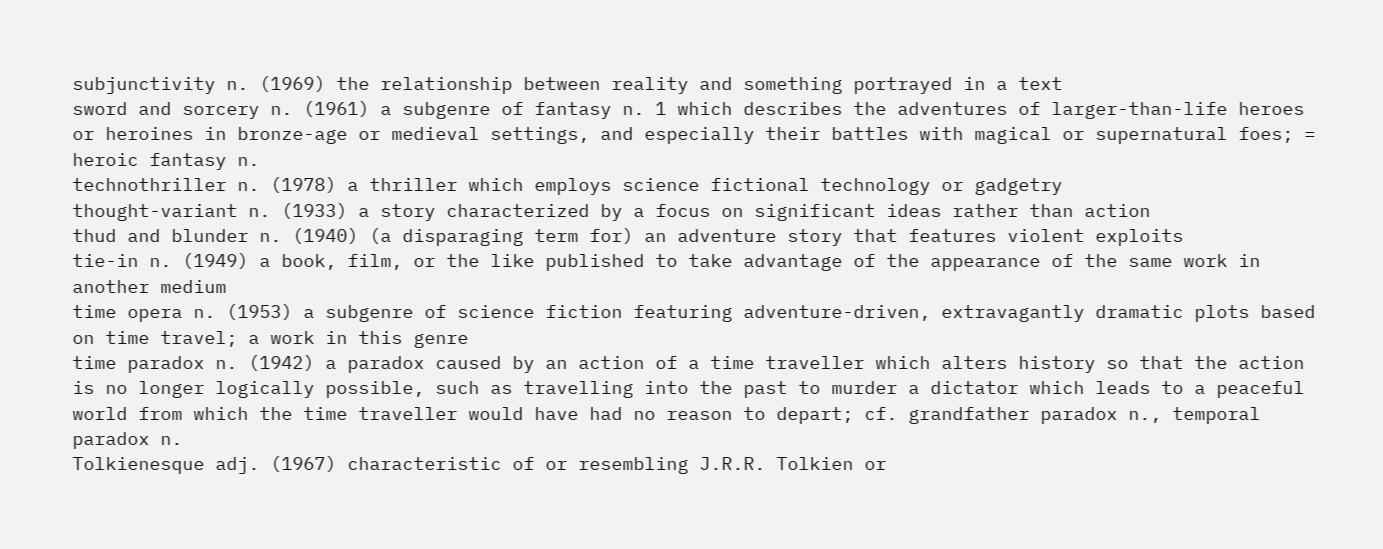subjunctivity n. (1969) the relationship between reality and something portrayed in a text
sword and sorcery n. (1961) a subgenre of fantasy n. 1 which describes the adventures of larger-than-life heroes or heroines in bronze-age or medieval settings, and especially their battles with magical or supernatural foes; = heroic fantasy n.
technothriller n. (1978) a thriller which employs science fictional technology or gadgetry
thought-variant n. (1933) a story characterized by a focus on significant ideas rather than action
thud and blunder n. (1940) (a disparaging term for) an adventure story that features violent exploits
tie-in n. (1949) a book, film, or the like published to take advantage of the appearance of the same work in another medium
time opera n. (1953) a subgenre of science fiction featuring adventure-driven, extravagantly dramatic plots based on time travel; a work in this genre
time paradox n. (1942) a paradox caused by an action of a time traveller which alters history so that the action is no longer logically possible, such as travelling into the past to murder a dictator which leads to a peaceful world from which the time traveller would have had no reason to depart; cf. grandfather paradox n., temporal paradox n.
Tolkienesque adj. (1967) characteristic of or resembling J.R.R. Tolkien or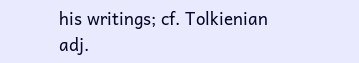his writings; cf. Tolkienian adj.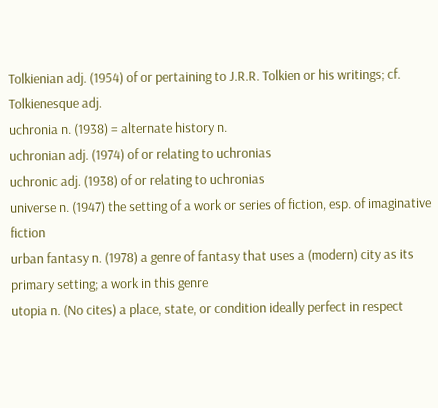Tolkienian adj. (1954) of or pertaining to J.R.R. Tolkien or his writings; cf. Tolkienesque adj.
uchronia n. (1938) = alternate history n.
uchronian adj. (1974) of or relating to uchronias
uchronic adj. (1938) of or relating to uchronias
universe n. (1947) the setting of a work or series of fiction, esp. of imaginative fiction
urban fantasy n. (1978) a genre of fantasy that uses a (modern) city as its primary setting; a work in this genre
utopia n. (No cites) a place, state, or condition ideally perfect in respect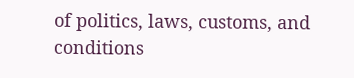of politics, laws, customs, and conditions